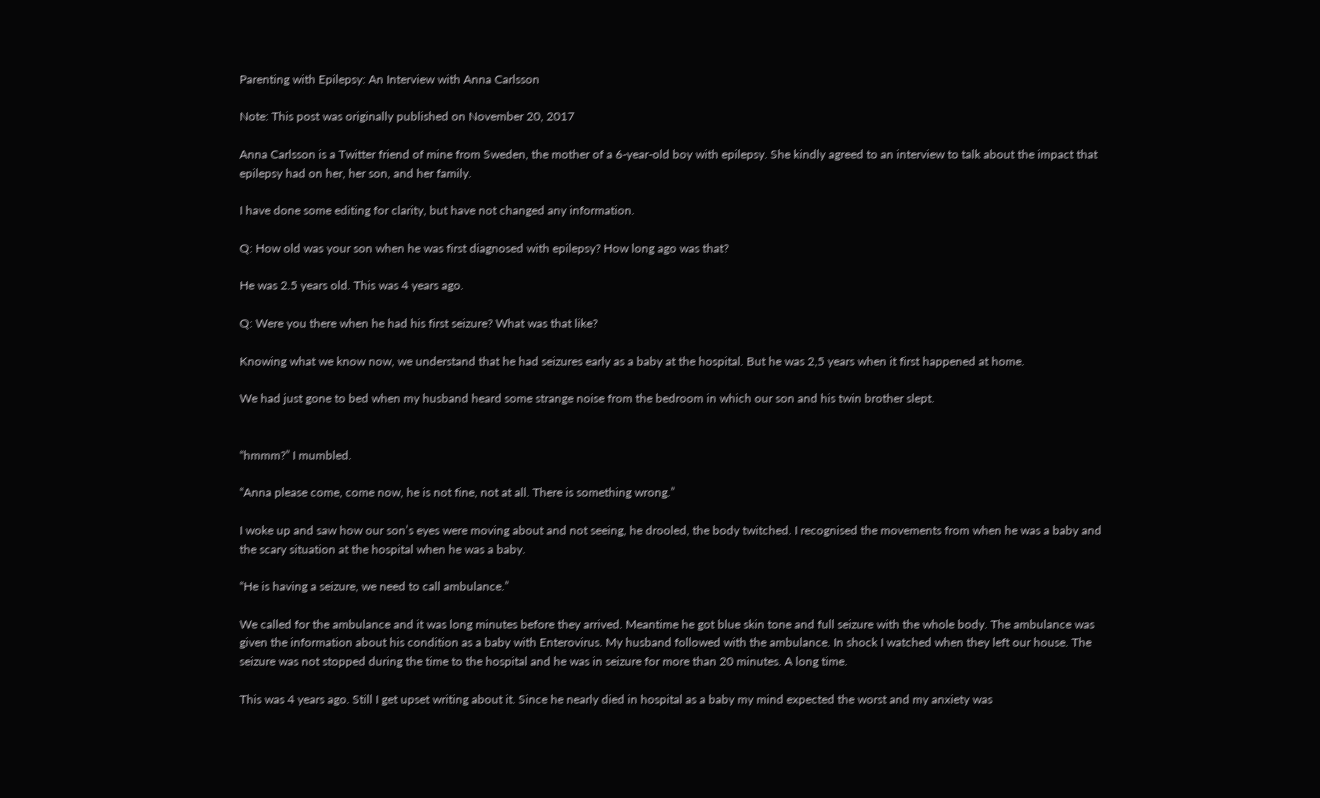Parenting with Epilepsy: An Interview with Anna Carlsson

Note: This post was originally published on November 20, 2017

Anna Carlsson is a Twitter friend of mine from Sweden, the mother of a 6-year-old boy with epilepsy. She kindly agreed to an interview to talk about the impact that epilepsy had on her, her son, and her family.

I have done some editing for clarity, but have not changed any information.

Q: How old was your son when he was first diagnosed with epilepsy? How long ago was that?

He was 2.5 years old. This was 4 years ago.

Q: Were you there when he had his first seizure? What was that like?

Knowing what we know now, we understand that he had seizures early as a baby at the hospital. But he was 2,5 years when it first happened at home.

We had just gone to bed when my husband heard some strange noise from the bedroom in which our son and his twin brother slept.


“hmmm?” I mumbled.

“Anna please come, come now, he is not fine, not at all. There is something wrong.”

I woke up and saw how our son’s eyes were moving about and not seeing, he drooled, the body twitched. I recognised the movements from when he was a baby and the scary situation at the hospital when he was a baby.

“He is having a seizure, we need to call ambulance.”

We called for the ambulance and it was long minutes before they arrived. Meantime he got blue skin tone and full seizure with the whole body. The ambulance was given the information about his condition as a baby with Enterovirus. My husband followed with the ambulance. In shock I watched when they left our house. The seizure was not stopped during the time to the hospital and he was in seizure for more than 20 minutes. A long time.

This was 4 years ago. Still I get upset writing about it. Since he nearly died in hospital as a baby my mind expected the worst and my anxiety was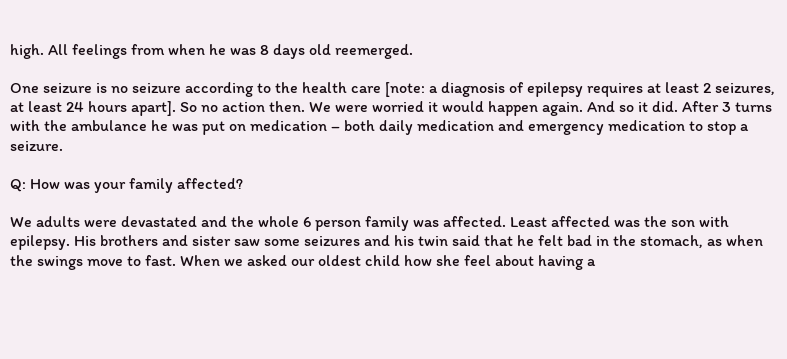high. All feelings from when he was 8 days old reemerged.

One seizure is no seizure according to the health care [note: a diagnosis of epilepsy requires at least 2 seizures, at least 24 hours apart]. So no action then. We were worried it would happen again. And so it did. After 3 turns with the ambulance he was put on medication – both daily medication and emergency medication to stop a seizure.

Q: How was your family affected?

We adults were devastated and the whole 6 person family was affected. Least affected was the son with epilepsy. His brothers and sister saw some seizures and his twin said that he felt bad in the stomach, as when the swings move to fast. When we asked our oldest child how she feel about having a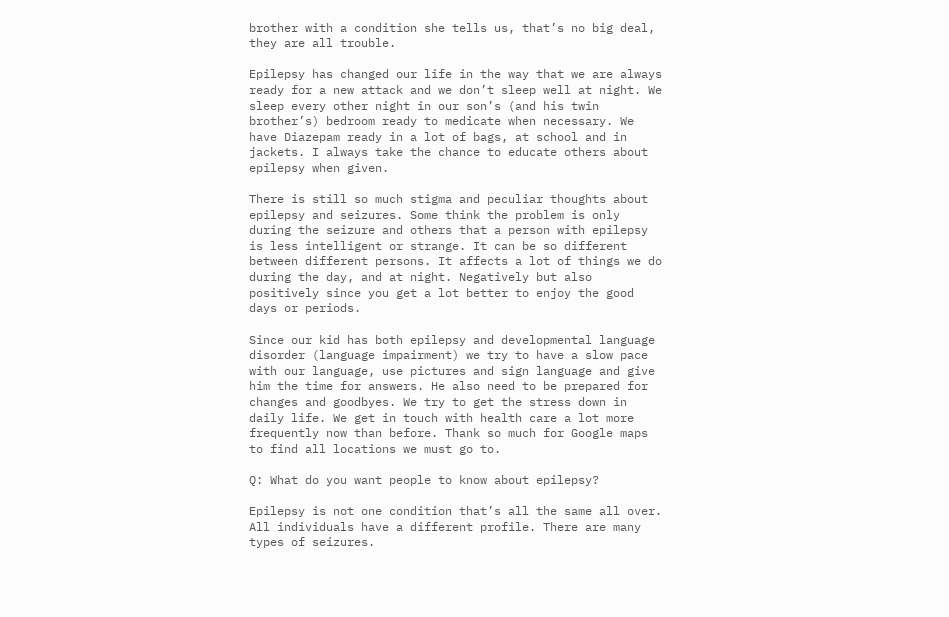brother with a condition she tells us, that’s no big deal, they are all trouble.

Epilepsy has changed our life in the way that we are always ready for a new attack and we don’t sleep well at night. We sleep every other night in our son’s (and his twin brother’s) bedroom ready to medicate when necessary. We have Diazepam ready in a lot of bags, at school and in jackets. I always take the chance to educate others about epilepsy when given.

There is still so much stigma and peculiar thoughts about epilepsy and seizures. Some think the problem is only during the seizure and others that a person with epilepsy is less intelligent or strange. It can be so different between different persons. It affects a lot of things we do during the day, and at night. Negatively but also positively since you get a lot better to enjoy the good days or periods.

Since our kid has both epilepsy and developmental language disorder (language impairment) we try to have a slow pace with our language, use pictures and sign language and give him the time for answers. He also need to be prepared for changes and goodbyes. We try to get the stress down in daily life. We get in touch with health care a lot more frequently now than before. Thank so much for Google maps to find all locations we must go to.

Q: What do you want people to know about epilepsy?

Epilepsy is not one condition that’s all the same all over. All individuals have a different profile. There are many types of seizures.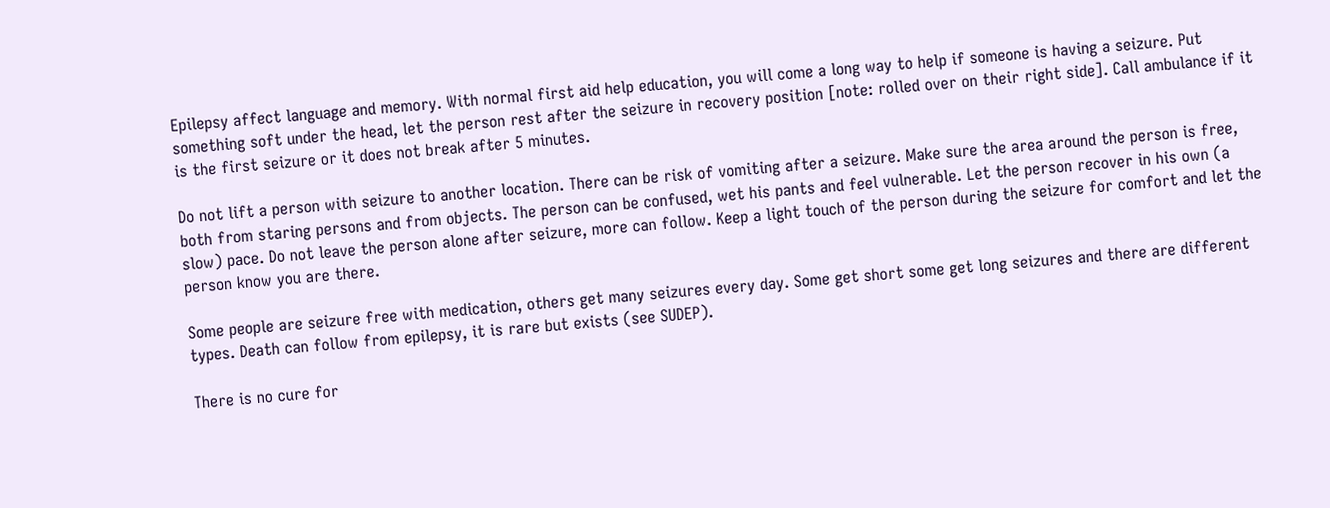Epilepsy affect language and memory. With normal first aid help education, you will come a long way to help if someone is having a seizure. Put something soft under the head, let the person rest after the seizure in recovery position [note: rolled over on their right side]. Call ambulance if it is the first seizure or it does not break after 5 minutes.

Do not lift a person with seizure to another location. There can be risk of vomiting after a seizure. Make sure the area around the person is free, both from staring persons and from objects. The person can be confused, wet his pants and feel vulnerable. Let the person recover in his own (a slow) pace. Do not leave the person alone after seizure, more can follow. Keep a light touch of the person during the seizure for comfort and let the person know you are there.

Some people are seizure free with medication, others get many seizures every day. Some get short some get long seizures and there are different types. Death can follow from epilepsy, it is rare but exists (see SUDEP).

There is no cure for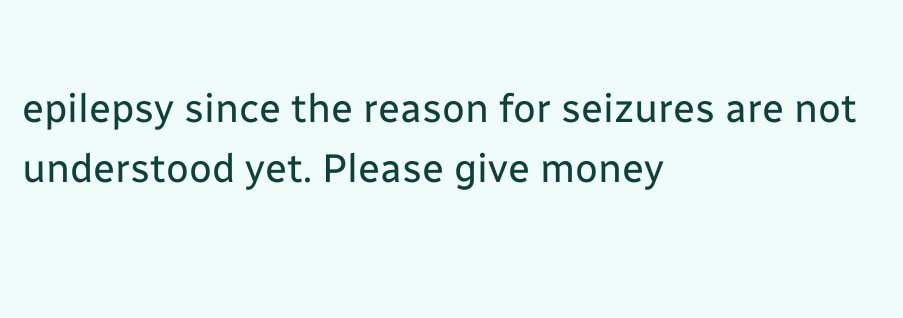epilepsy since the reason for seizures are not understood yet. Please give money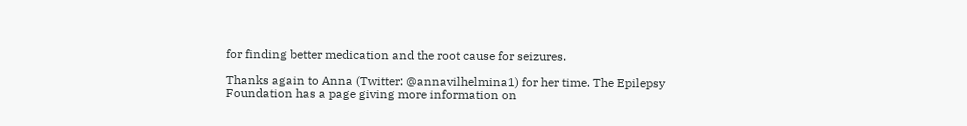for finding better medication and the root cause for seizures.

Thanks again to Anna (Twitter: @annavilhelmina1) for her time. The Epilepsy Foundation has a page giving more information on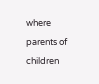where parents of children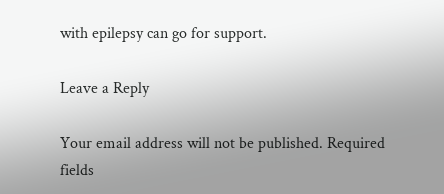with epilepsy can go for support.

Leave a Reply

Your email address will not be published. Required fields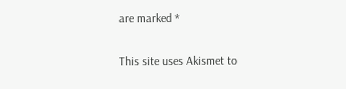are marked *

This site uses Akismet to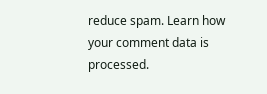reduce spam. Learn how your comment data is processed.